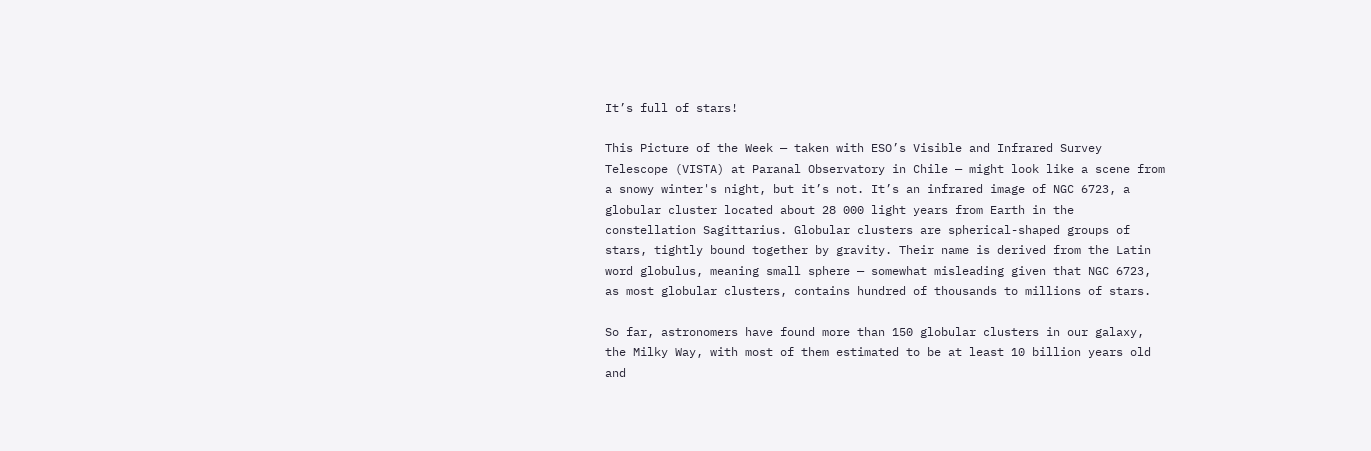It’s full of stars!

This Picture of the Week — taken with ESO’s Visible and Infrared Survey Telescope (VISTA) at Paranal Observatory in Chile — might look like a scene from a snowy winter's night, but it’s not. It’s an infrared image of NGC 6723, a globular cluster located about 28 000 light years from Earth in the constellation Sagittarius. Globular clusters are spherical-shaped groups of stars, tightly bound together by gravity. Their name is derived from the Latin word globulus, meaning small sphere — somewhat misleading given that NGC 6723, as most globular clusters, contains hundred of thousands to millions of stars.

So far, astronomers have found more than 150 globular clusters in our galaxy, the Milky Way, with most of them estimated to be at least 10 billion years old and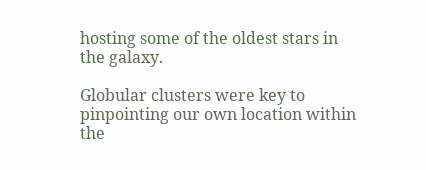hosting some of the oldest stars in the galaxy.

Globular clusters were key to pinpointing our own location within the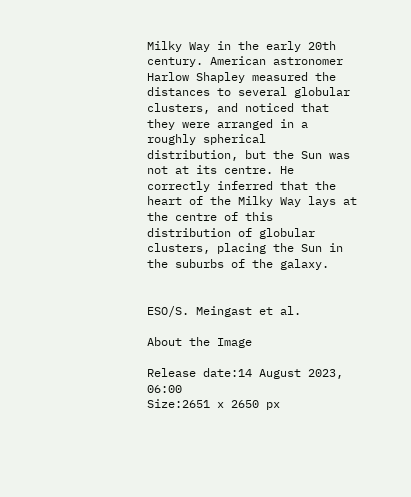Milky Way in the early 20th century. American astronomer Harlow Shapley measured the distances to several globular clusters, and noticed that they were arranged in a roughly spherical distribution, but the Sun was not at its centre. He correctly inferred that the heart of the Milky Way lays at the centre of this distribution of globular clusters, placing the Sun in the suburbs of the galaxy.


ESO/S. Meingast et al.

About the Image

Release date:14 August 2023, 06:00
Size:2651 x 2650 px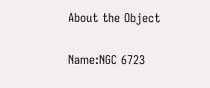About the Object

Name:NGC 6723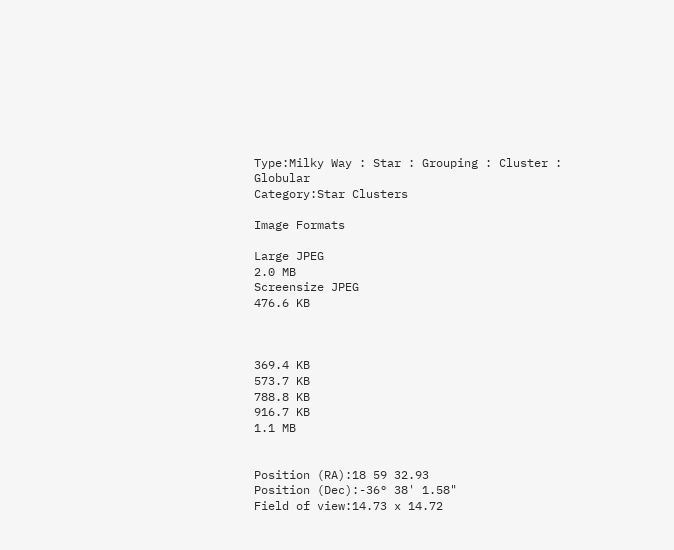Type:Milky Way : Star : Grouping : Cluster : Globular
Category:Star Clusters

Image Formats

Large JPEG
2.0 MB
Screensize JPEG
476.6 KB



369.4 KB
573.7 KB
788.8 KB
916.7 KB
1.1 MB


Position (RA):18 59 32.93
Position (Dec):-36° 38' 1.58"
Field of view:14.73 x 14.72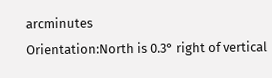arcminutes
Orientation:North is 0.3° right of vertical